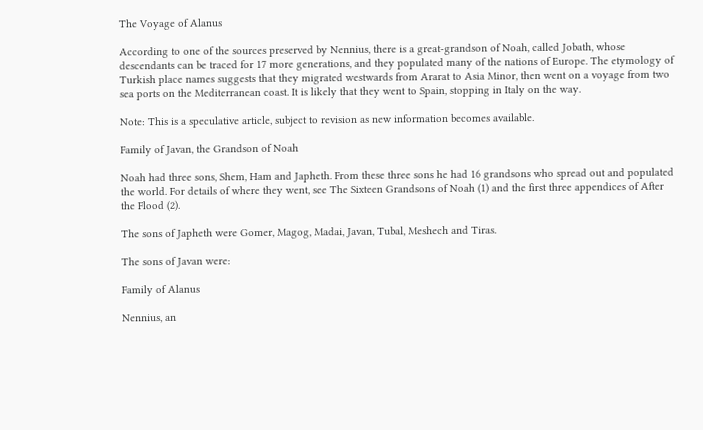The Voyage of Alanus

According to one of the sources preserved by Nennius, there is a great-grandson of Noah, called Jobath, whose descendants can be traced for 17 more generations, and they populated many of the nations of Europe. The etymology of Turkish place names suggests that they migrated westwards from Ararat to Asia Minor, then went on a voyage from two sea ports on the Mediterranean coast. It is likely that they went to Spain, stopping in Italy on the way.

Note: This is a speculative article, subject to revision as new information becomes available.

Family of Javan, the Grandson of Noah

Noah had three sons, Shem, Ham and Japheth. From these three sons he had 16 grandsons who spread out and populated the world. For details of where they went, see The Sixteen Grandsons of Noah (1) and the first three appendices of After the Flood (2).

The sons of Japheth were Gomer, Magog, Madai, Javan, Tubal, Meshech and Tiras.

The sons of Javan were:

Family of Alanus

Nennius, an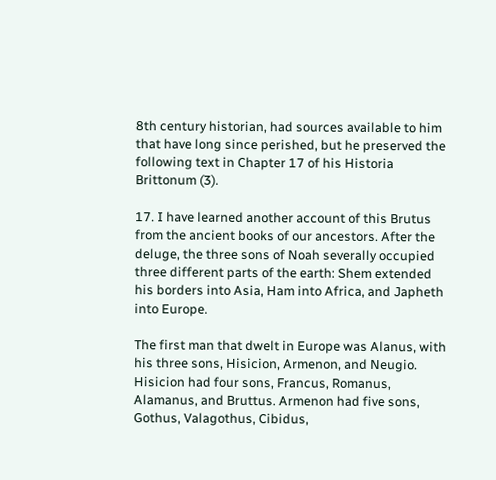8th century historian, had sources available to him that have long since perished, but he preserved the following text in Chapter 17 of his Historia Brittonum (3).

17. I have learned another account of this Brutus from the ancient books of our ancestors. After the deluge, the three sons of Noah severally occupied three different parts of the earth: Shem extended his borders into Asia, Ham into Africa, and Japheth into Europe.

The first man that dwelt in Europe was Alanus, with his three sons, Hisicion, Armenon, and Neugio. Hisicion had four sons, Francus, Romanus, Alamanus, and Bruttus. Armenon had five sons, Gothus, Valagothus, Cibidus,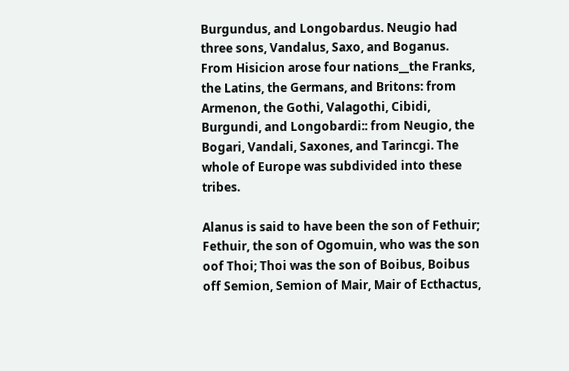Burgundus, and Longobardus. Neugio had three sons, Vandalus, Saxo, and Boganus. From Hisicion arose four nations__the Franks, the Latins, the Germans, and Britons: from Armenon, the Gothi, Valagothi, Cibidi, Burgundi, and Longobardi:: from Neugio, the Bogari, Vandali, Saxones, and Tarincgi. The whole of Europe was subdivided into these tribes.

Alanus is said to have been the son of Fethuir; Fethuir, the son of Ogomuin, who was the son oof Thoi; Thoi was the son of Boibus, Boibus off Semion, Semion of Mair, Mair of Ecthactus,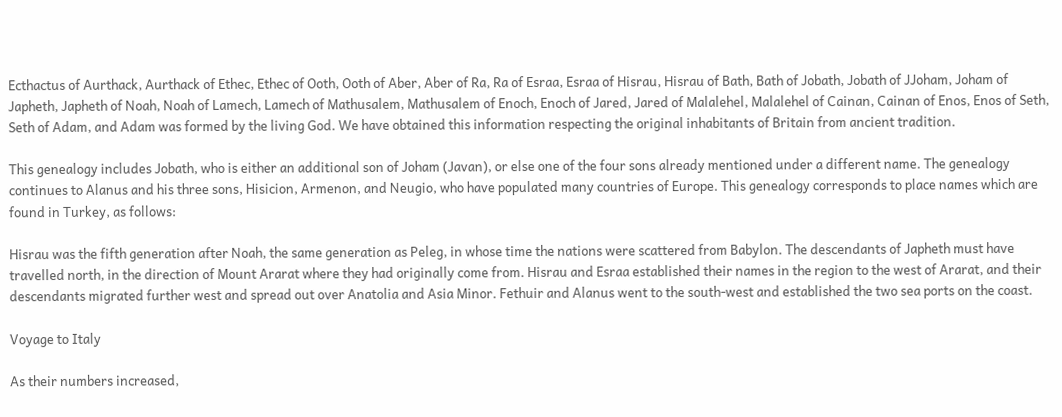Ecthactus of Aurthack, Aurthack of Ethec, Ethec of Ooth, Ooth of Aber, Aber of Ra, Ra of Esraa, Esraa of Hisrau, Hisrau of Bath, Bath of Jobath, Jobath of JJoham, Joham of Japheth, Japheth of Noah, Noah of Lamech, Lamech of Mathusalem, Mathusalem of Enoch, Enoch of Jared, Jared of Malalehel, Malalehel of Cainan, Cainan of Enos, Enos of Seth, Seth of Adam, and Adam was formed by the living God. We have obtained this information respecting the original inhabitants of Britain from ancient tradition.

This genealogy includes Jobath, who is either an additional son of Joham (Javan), or else one of the four sons already mentioned under a different name. The genealogy continues to Alanus and his three sons, Hisicion, Armenon, and Neugio, who have populated many countries of Europe. This genealogy corresponds to place names which are found in Turkey, as follows:

Hisrau was the fifth generation after Noah, the same generation as Peleg, in whose time the nations were scattered from Babylon. The descendants of Japheth must have travelled north, in the direction of Mount Ararat where they had originally come from. Hisrau and Esraa established their names in the region to the west of Ararat, and their descendants migrated further west and spread out over Anatolia and Asia Minor. Fethuir and Alanus went to the south-west and established the two sea ports on the coast.

Voyage to Italy

As their numbers increased,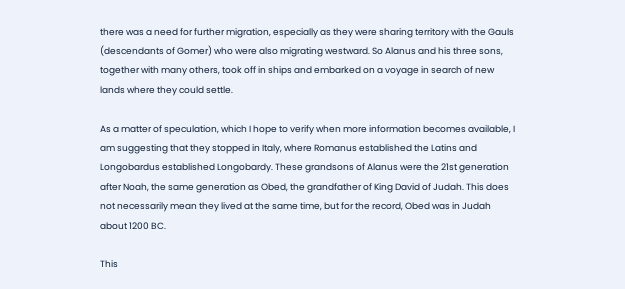there was a need for further migration, especially as they were sharing territory with the Gauls (descendants of Gomer) who were also migrating westward. So Alanus and his three sons, together with many others, took off in ships and embarked on a voyage in search of new lands where they could settle.

As a matter of speculation, which I hope to verify when more information becomes available, I am suggesting that they stopped in Italy, where Romanus established the Latins and Longobardus established Longobardy. These grandsons of Alanus were the 21st generation after Noah, the same generation as Obed, the grandfather of King David of Judah. This does not necessarily mean they lived at the same time, but for the record, Obed was in Judah about 1200 BC.

This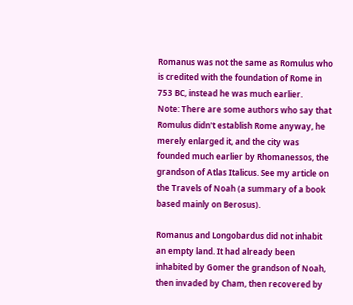Romanus was not the same as Romulus who is credited with the foundation of Rome in 753 BC, instead he was much earlier.
Note: There are some authors who say that Romulus didn't establish Rome anyway, he merely enlarged it, and the city was founded much earlier by Rhomanessos, the grandson of Atlas Italicus. See my article on the Travels of Noah (a summary of a book based mainly on Berosus).

Romanus and Longobardus did not inhabit an empty land. It had already been inhabited by Gomer the grandson of Noah, then invaded by Cham, then recovered by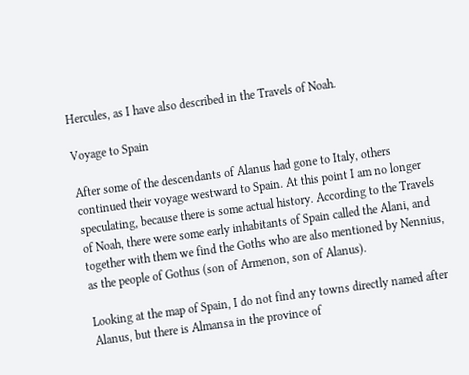Hercules, as I have also described in the Travels of Noah.

Voyage to Spain

After some of the descendants of Alanus had gone to Italy, others continued their voyage westward to Spain. At this point I am no longer speculating, because there is some actual history. According to the Travels of Noah, there were some early inhabitants of Spain called the Alani, and together with them we find the Goths who are also mentioned by Nennius, as the people of Gothus (son of Armenon, son of Alanus).

Looking at the map of Spain, I do not find any towns directly named after Alanus, but there is Almansa in the province of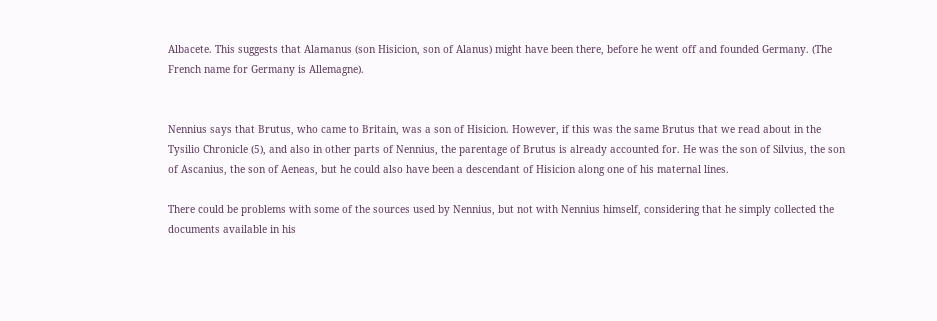Albacete. This suggests that Alamanus (son Hisicion, son of Alanus) might have been there, before he went off and founded Germany. (The French name for Germany is Allemagne).


Nennius says that Brutus, who came to Britain, was a son of Hisicion. However, if this was the same Brutus that we read about in the Tysilio Chronicle (5), and also in other parts of Nennius, the parentage of Brutus is already accounted for. He was the son of Silvius, the son of Ascanius, the son of Aeneas, but he could also have been a descendant of Hisicion along one of his maternal lines.

There could be problems with some of the sources used by Nennius, but not with Nennius himself, considering that he simply collected the documents available in his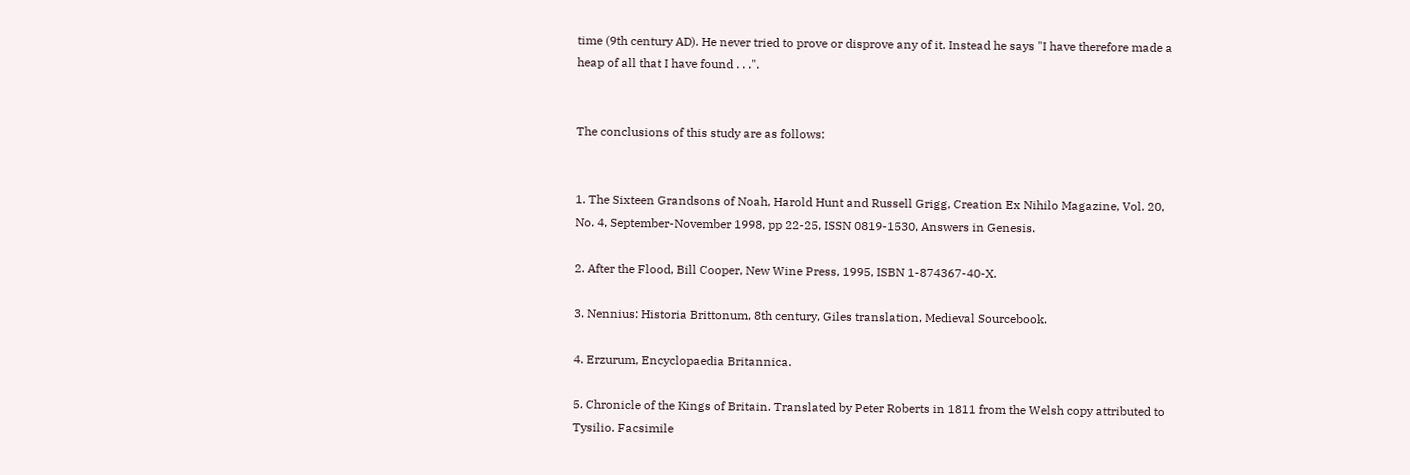time (9th century AD). He never tried to prove or disprove any of it. Instead he says "I have therefore made a heap of all that I have found . . .".


The conclusions of this study are as follows:


1. The Sixteen Grandsons of Noah, Harold Hunt and Russell Grigg, Creation Ex Nihilo Magazine, Vol. 20, No. 4, September-November 1998, pp 22-25, ISSN 0819-1530, Answers in Genesis.

2. After the Flood, Bill Cooper, New Wine Press, 1995, ISBN 1-874367-40-X.

3. Nennius: Historia Brittonum, 8th century, Giles translation, Medieval Sourcebook.

4. Erzurum, Encyclopaedia Britannica.

5. Chronicle of the Kings of Britain. Translated by Peter Roberts in 1811 from the Welsh copy attributed to Tysilio. Facsimile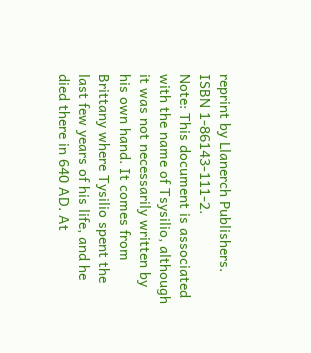reprint by Llanerch Publishers. ISBN 1-86143-111-2.
Note: This document is associated with the name of Tsysilio, although it was not necessarily written by his own hand. It comes from Brittany where Tysilio spent the last few years of his life, and he died there in 640 AD. At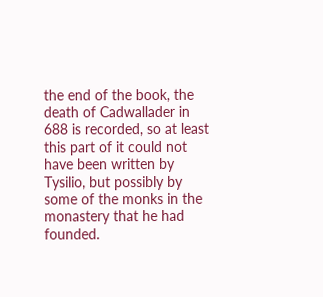the end of the book, the death of Cadwallader in 688 is recorded, so at least this part of it could not have been written by Tysilio, but possibly by some of the monks in the monastery that he had founded.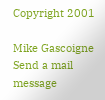Copyright 2001

Mike Gascoigne
Send a mail message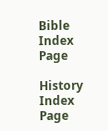Bible Index Page

History Index Page